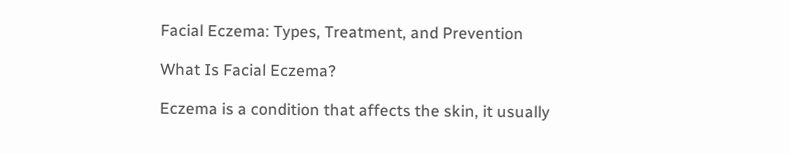Facial Eczema: Types, Treatment, and Prevention

What Is Facial Eczema?

Eczema is a condition that affects the skin, it usually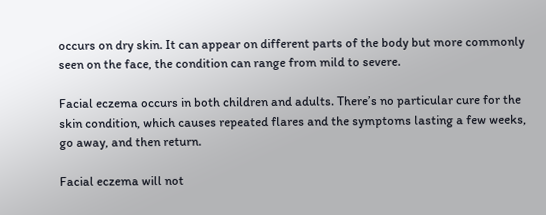occurs on dry skin. It can appear on different parts of the body but more commonly seen on the face, the condition can range from mild to severe.

Facial eczema occurs in both children and adults. There’s no particular cure for the skin condition, which causes repeated flares and the symptoms lasting a few weeks, go away, and then return.

Facial eczema will not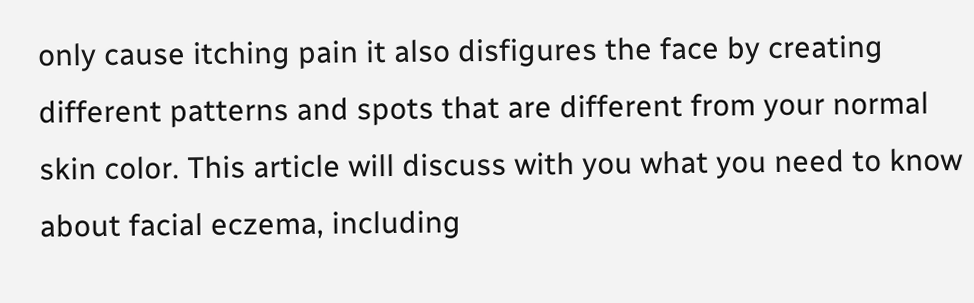only cause itching pain it also disfigures the face by creating different patterns and spots that are different from your normal skin color. This article will discuss with you what you need to know about facial eczema, including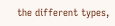the different types,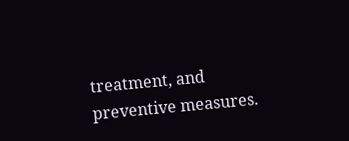treatment, and preventive measures.